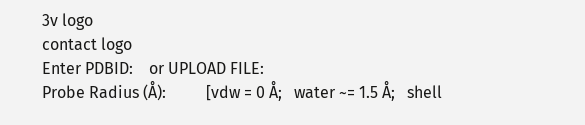3v logo
contact logo
Enter PDBID:    or UPLOAD FILE:
Probe Radius (Å):          [vdw = 0 Å;   water ~= 1.5 Å;   shell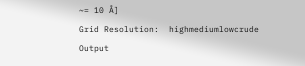~= 10 Å]
Grid Resolution:  highmediumlowcrude
Output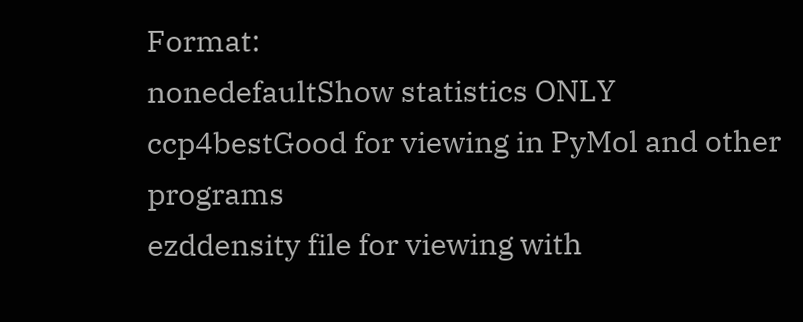Format:
nonedefaultShow statistics ONLY
ccp4bestGood for viewing in PyMol and other programs
ezddensity file for viewing with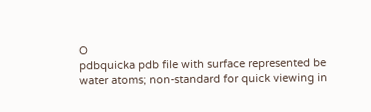O
pdbquicka pdb file with surface represented be water atoms; non-standard for quick viewing in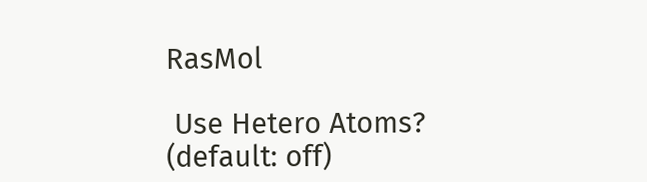RasMol

 Use Hetero Atoms? (default: off)